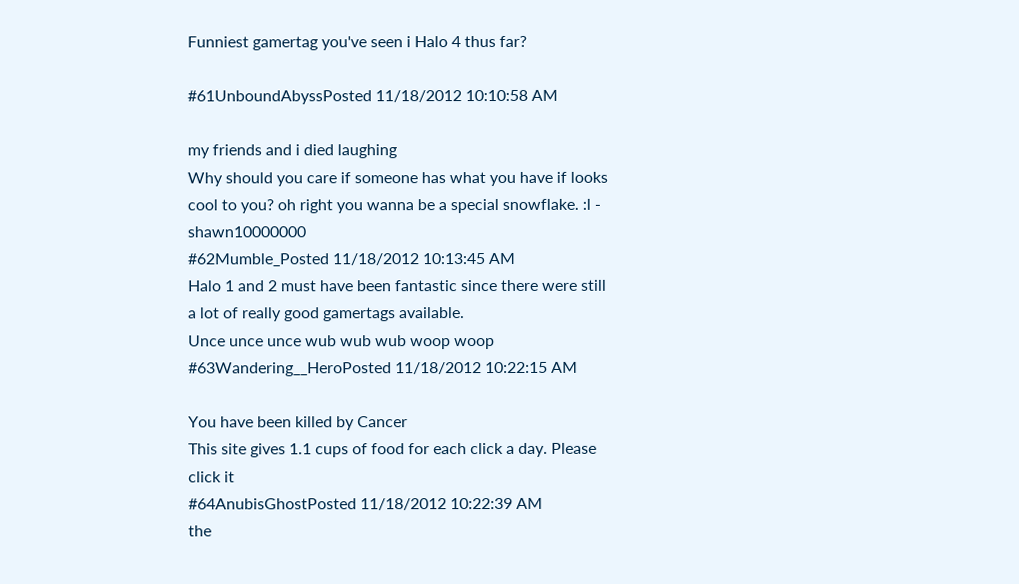Funniest gamertag you've seen i Halo 4 thus far?

#61UnboundAbyssPosted 11/18/2012 10:10:58 AM

my friends and i died laughing
Why should you care if someone has what you have if looks cool to you? oh right you wanna be a special snowflake. :l - shawn10000000
#62Mumble_Posted 11/18/2012 10:13:45 AM
Halo 1 and 2 must have been fantastic since there were still a lot of really good gamertags available.
Unce unce unce wub wub wub woop woop
#63Wandering__HeroPosted 11/18/2012 10:22:15 AM

You have been killed by Cancer
This site gives 1.1 cups of food for each click a day. Please click it
#64AnubisGhostPosted 11/18/2012 10:22:39 AM
the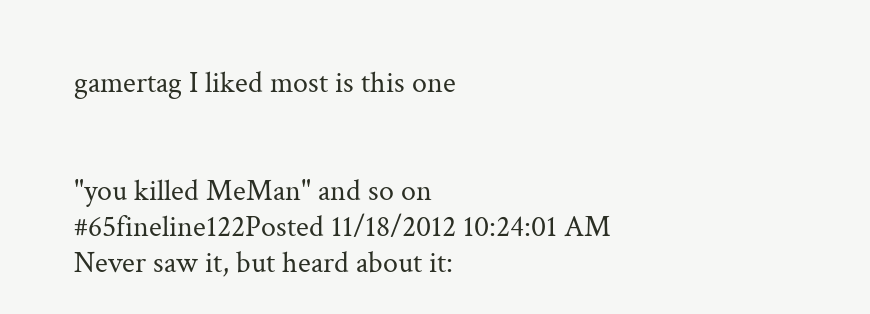gamertag I liked most is this one


"you killed MeMan" and so on
#65fineline122Posted 11/18/2012 10:24:01 AM
Never saw it, but heard about it: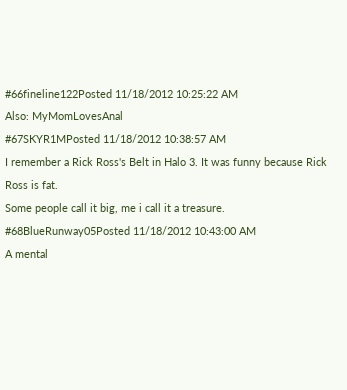#66fineline122Posted 11/18/2012 10:25:22 AM
Also: MyMomLovesAnal
#67SKYR1MPosted 11/18/2012 10:38:57 AM
I remember a Rick Ross's Belt in Halo 3. It was funny because Rick Ross is fat.
Some people call it big, me i call it a treasure.
#68BlueRunway05Posted 11/18/2012 10:43:00 AM
A mental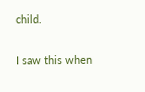child.

I saw this when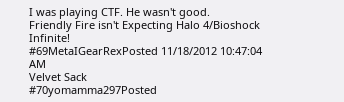I was playing CTF. He wasn't good.
Friendly Fire isn't Expecting Halo 4/Bioshock Infinite!
#69MetaIGearRexPosted 11/18/2012 10:47:04 AM
Velvet Sack
#70yomamma297Posted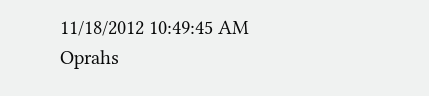11/18/2012 10:49:45 AM
Oprahs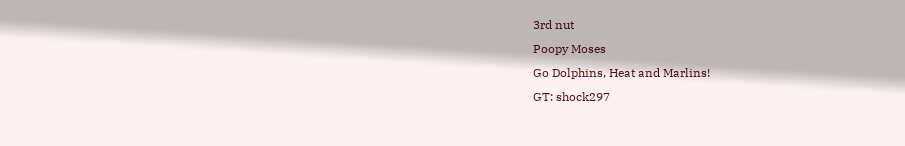3rd nut
Poopy Moses
Go Dolphins, Heat and Marlins!
GT: shock297